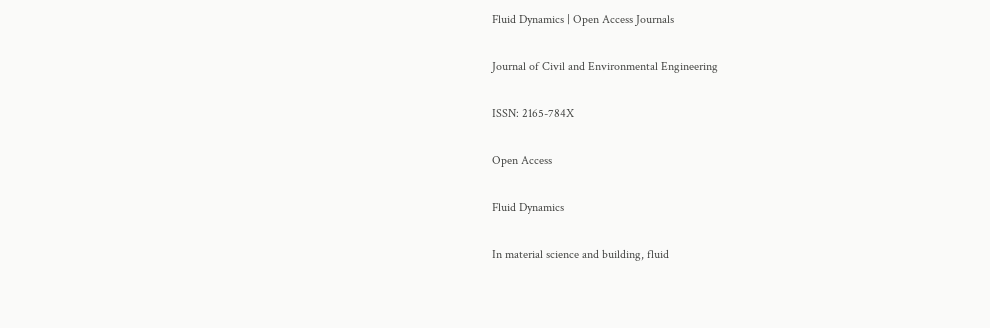Fluid Dynamics | Open Access Journals

Journal of Civil and Environmental Engineering

ISSN: 2165-784X

Open Access

Fluid Dynamics

In material science and building, fluid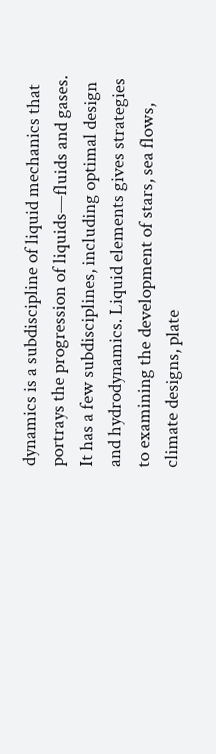dynamics is a subdiscipline of liquid mechanics that portrays the progression of liquids—fluids and gases. It has a few subdisciplines, including optimal design and hydrodynamics. Liquid elements gives strategies to examining the development of stars, sea flows, climate designs, plate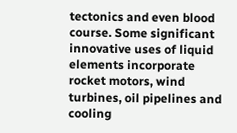tectonics and even blood course. Some significant innovative uses of liquid elements incorporate rocket motors, wind turbines, oil pipelines and cooling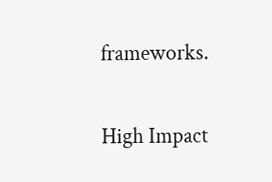frameworks.

High Impact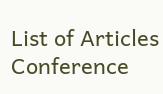List of Articles
Conference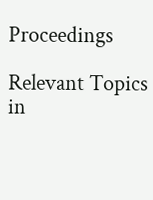Proceedings

Relevant Topics in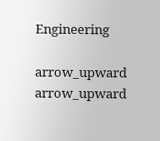Engineering

arrow_upward arrow_upward